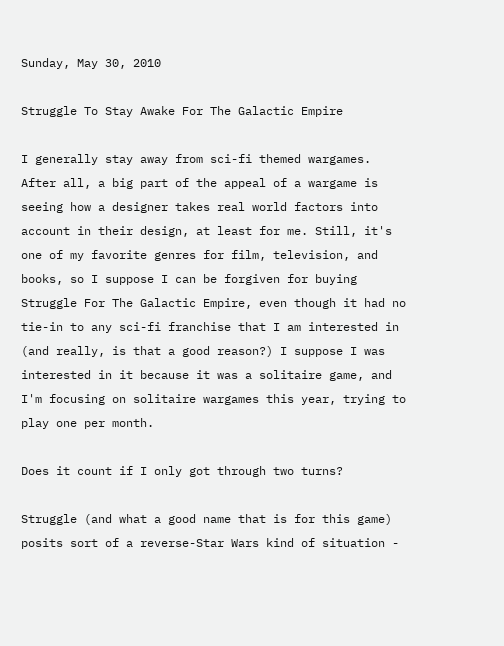Sunday, May 30, 2010

Struggle To Stay Awake For The Galactic Empire

I generally stay away from sci-fi themed wargames. After all, a big part of the appeal of a wargame is seeing how a designer takes real world factors into account in their design, at least for me. Still, it's one of my favorite genres for film, television, and books, so I suppose I can be forgiven for buying Struggle For The Galactic Empire, even though it had no tie-in to any sci-fi franchise that I am interested in (and really, is that a good reason?) I suppose I was interested in it because it was a solitaire game, and I'm focusing on solitaire wargames this year, trying to play one per month.

Does it count if I only got through two turns?

Struggle (and what a good name that is for this game) posits sort of a reverse-Star Wars kind of situation -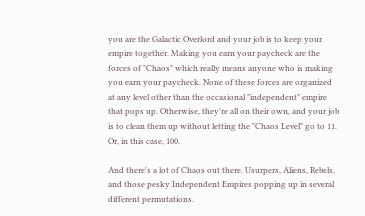you are the Galactic Overlord and your job is to keep your empire together. Making you earn your paycheck are the forces of "Chaos" which really means anyone who is making you earn your paycheck. None of these forces are organized at any level other than the occasional "independent" empire that pops up. Otherwise, they're all on their own, and your job is to clean them up without letting the "Chaos Level" go to 11. Or, in this case, 100.

And there's a lot of Chaos out there. Usurpers, Aliens, Rebels, and those pesky Independent Empires popping up in several different permutations.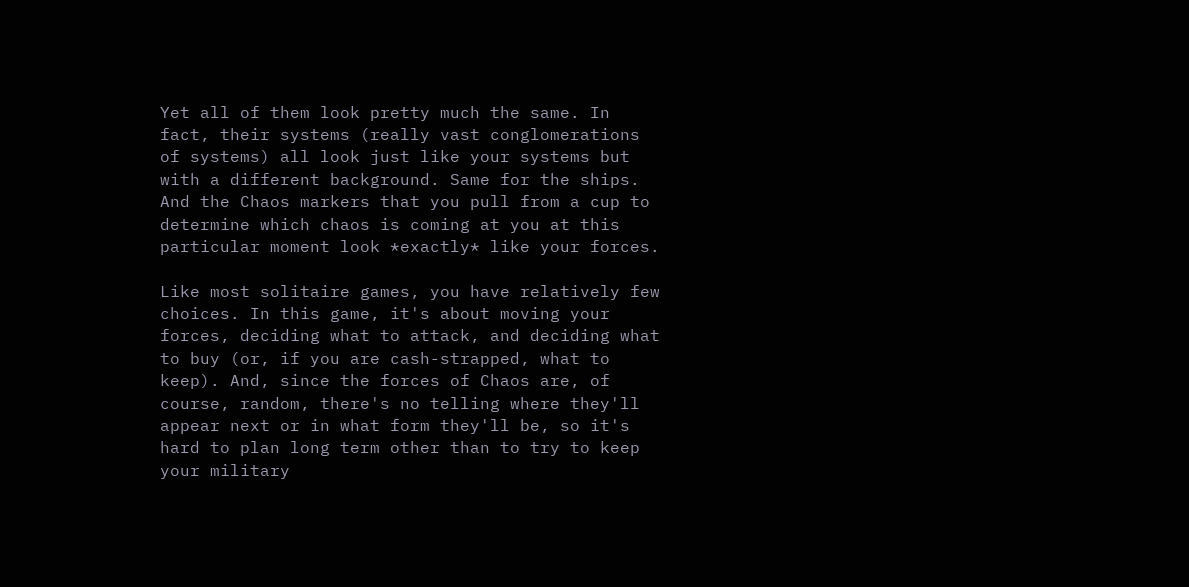Yet all of them look pretty much the same. In fact, their systems (really vast conglomerations of systems) all look just like your systems but with a different background. Same for the ships. And the Chaos markers that you pull from a cup to determine which chaos is coming at you at this particular moment look *exactly* like your forces.

Like most solitaire games, you have relatively few choices. In this game, it's about moving your forces, deciding what to attack, and deciding what to buy (or, if you are cash-strapped, what to keep). And, since the forces of Chaos are, of course, random, there's no telling where they'll appear next or in what form they'll be, so it's hard to plan long term other than to try to keep your military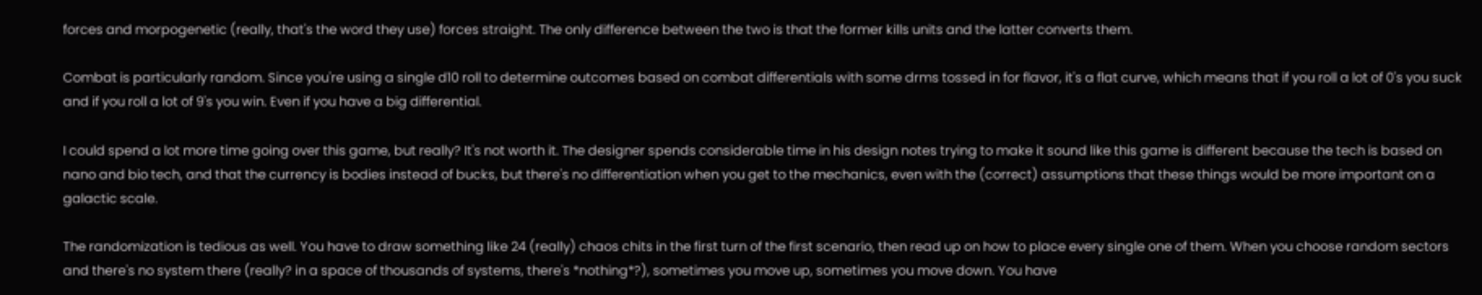forces and morpogenetic (really, that's the word they use) forces straight. The only difference between the two is that the former kills units and the latter converts them.

Combat is particularly random. Since you're using a single d10 roll to determine outcomes based on combat differentials with some drms tossed in for flavor, it's a flat curve, which means that if you roll a lot of 0's you suck and if you roll a lot of 9's you win. Even if you have a big differential.

I could spend a lot more time going over this game, but really? It's not worth it. The designer spends considerable time in his design notes trying to make it sound like this game is different because the tech is based on nano and bio tech, and that the currency is bodies instead of bucks, but there's no differentiation when you get to the mechanics, even with the (correct) assumptions that these things would be more important on a galactic scale.

The randomization is tedious as well. You have to draw something like 24 (really) chaos chits in the first turn of the first scenario, then read up on how to place every single one of them. When you choose random sectors and there's no system there (really? in a space of thousands of systems, there's *nothing*?), sometimes you move up, sometimes you move down. You have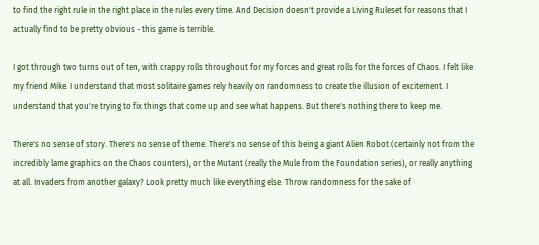to find the right rule in the right place in the rules every time. And Decision doesn't provide a Living Ruleset for reasons that I actually find to be pretty obvious - this game is terrible.

I got through two turns out of ten, with crappy rolls throughout for my forces and great rolls for the forces of Chaos. I felt like my friend Mike. I understand that most solitaire games rely heavily on randomness to create the illusion of excitement. I understand that you're trying to fix things that come up and see what happens. But there's nothing there to keep me.

There's no sense of story. There's no sense of theme. There's no sense of this being a giant Alien Robot (certainly not from the incredibly lame graphics on the Chaos counters), or the Mutant (really the Mule from the Foundation series), or really anything at all. Invaders from another galaxy? Look pretty much like everything else. Throw randomness for the sake of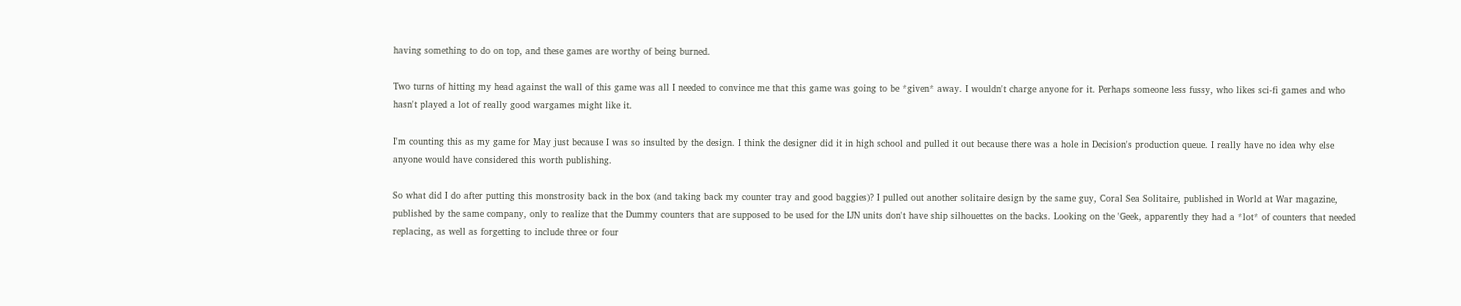having something to do on top, and these games are worthy of being burned.

Two turns of hitting my head against the wall of this game was all I needed to convince me that this game was going to be *given* away. I wouldn't charge anyone for it. Perhaps someone less fussy, who likes sci-fi games and who hasn't played a lot of really good wargames might like it.

I'm counting this as my game for May just because I was so insulted by the design. I think the designer did it in high school and pulled it out because there was a hole in Decision's production queue. I really have no idea why else anyone would have considered this worth publishing.

So what did I do after putting this monstrosity back in the box (and taking back my counter tray and good baggies)? I pulled out another solitaire design by the same guy, Coral Sea Solitaire, published in World at War magazine, published by the same company, only to realize that the Dummy counters that are supposed to be used for the IJN units don't have ship silhouettes on the backs. Looking on the 'Geek, apparently they had a *lot* of counters that needed replacing, as well as forgetting to include three or four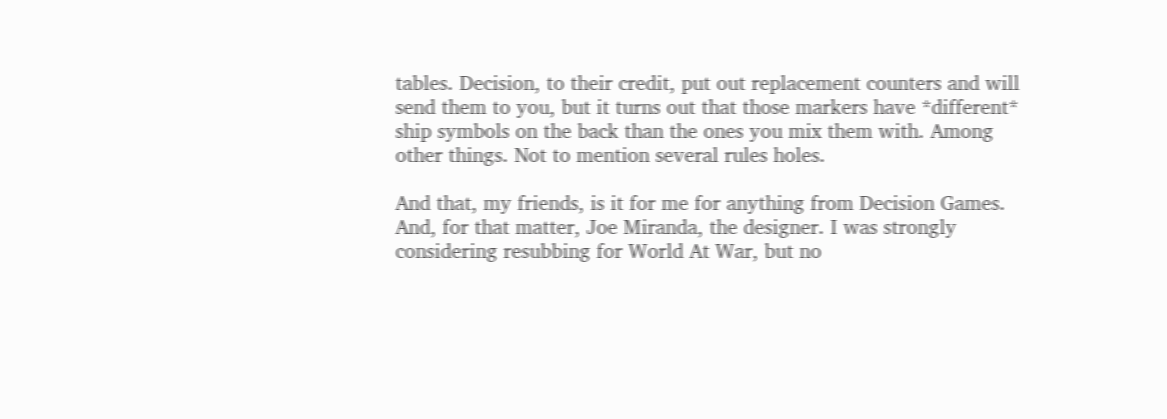tables. Decision, to their credit, put out replacement counters and will send them to you, but it turns out that those markers have *different* ship symbols on the back than the ones you mix them with. Among other things. Not to mention several rules holes.

And that, my friends, is it for me for anything from Decision Games. And, for that matter, Joe Miranda, the designer. I was strongly considering resubbing for World At War, but no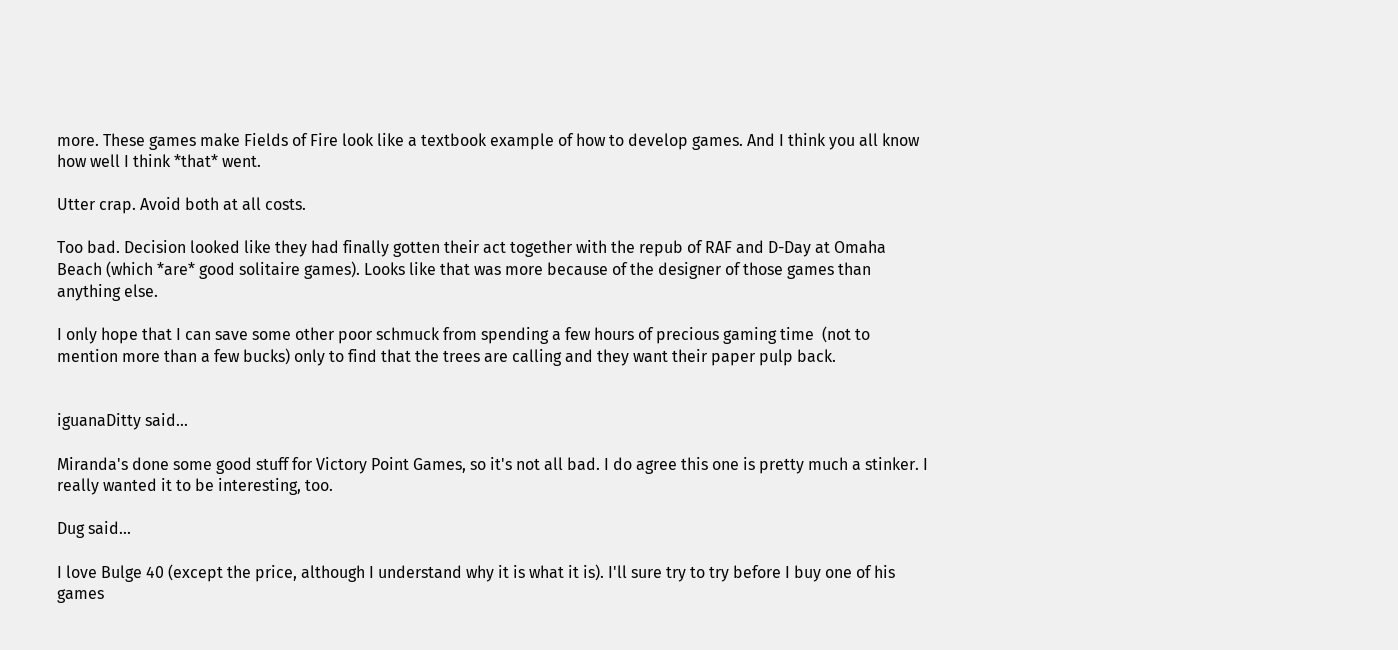more. These games make Fields of Fire look like a textbook example of how to develop games. And I think you all know how well I think *that* went.

Utter crap. Avoid both at all costs.

Too bad. Decision looked like they had finally gotten their act together with the repub of RAF and D-Day at Omaha Beach (which *are* good solitaire games). Looks like that was more because of the designer of those games than anything else.

I only hope that I can save some other poor schmuck from spending a few hours of precious gaming time  (not to mention more than a few bucks) only to find that the trees are calling and they want their paper pulp back.


iguanaDitty said...

Miranda's done some good stuff for Victory Point Games, so it's not all bad. I do agree this one is pretty much a stinker. I really wanted it to be interesting, too.

Dug said...

I love Bulge 40 (except the price, although I understand why it is what it is). I'll sure try to try before I buy one of his games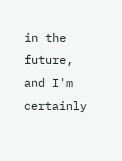in the future, and I'm certainly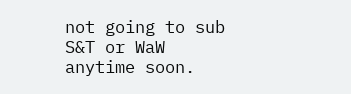not going to sub S&T or WaW anytime soon.